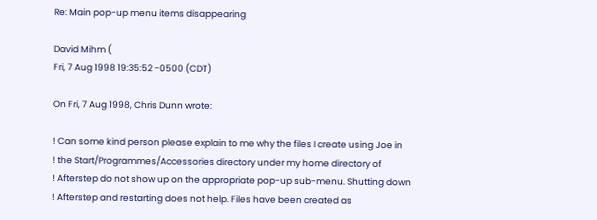Re: Main pop-up menu items disappearing

David Mihm (
Fri, 7 Aug 1998 19:35:52 -0500 (CDT)

On Fri, 7 Aug 1998, Chris Dunn wrote:

! Can some kind person please explain to me why the files I create using Joe in
! the Start/Programmes/Accessories directory under my home directory of
! Afterstep do not show up on the appropriate pop-up sub-menu. Shutting down
! Afterstep and restarting does not help. Files have been created as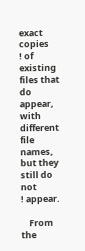exact copies
! of existing files that do appear, with different file names, but they still do not
! appear.

    From the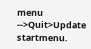menu -->Quit>Update startmenu.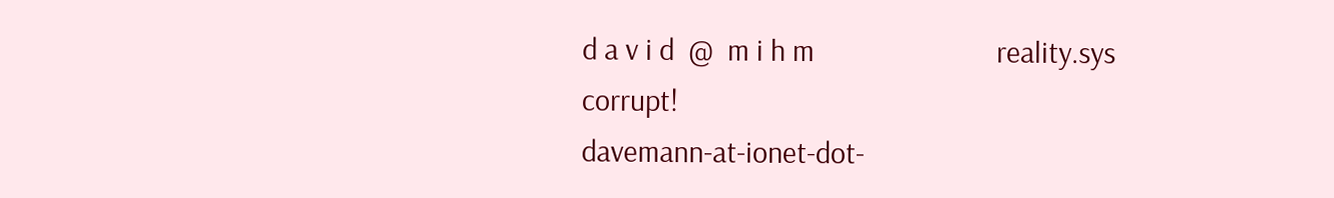d a v i d  @  m i h m                          reality.sys corrupt!
davemann-at-ionet-dot-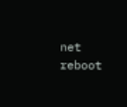net                     reboot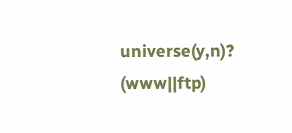universe(y,n)?
(www||ftp)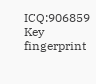ICQ:906859
Key fingerprint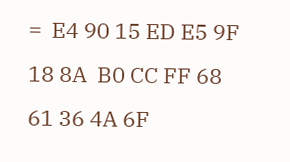=  E4 90 15 ED E5 9F 18 8A  B0 CC FF 68 61 36 4A 6F